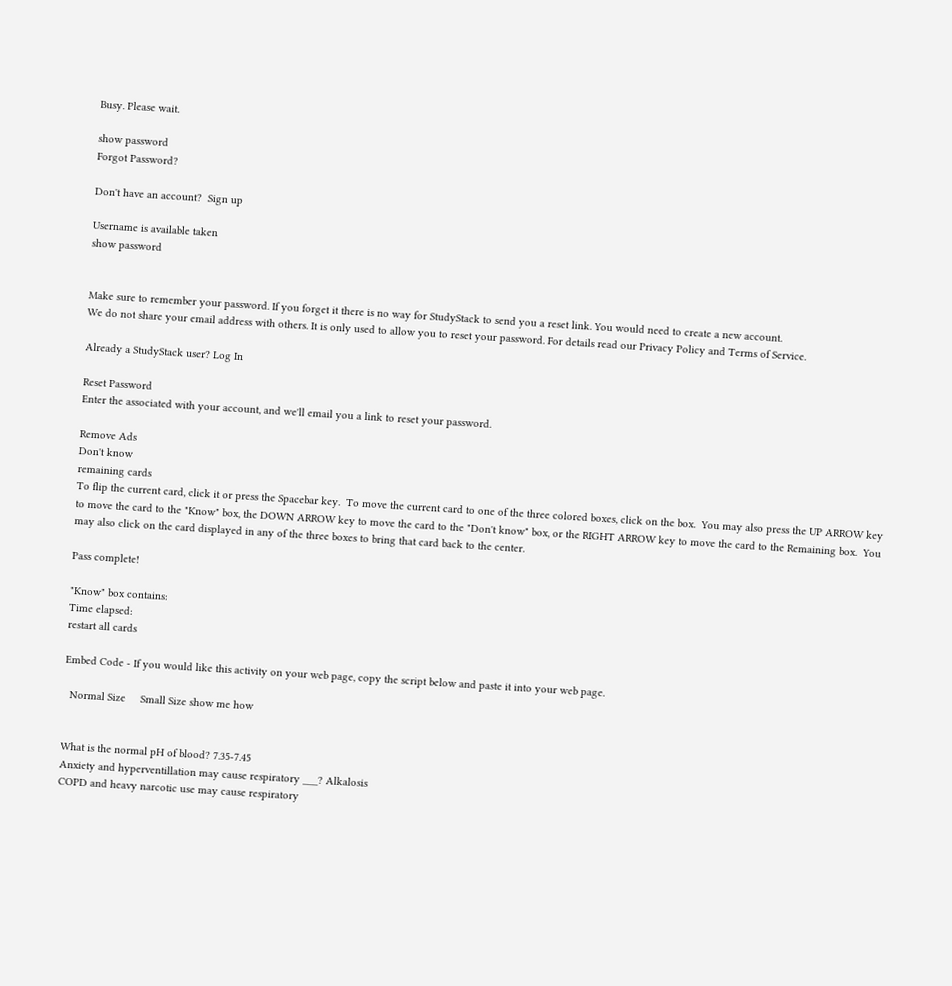Busy. Please wait.

show password
Forgot Password?

Don't have an account?  Sign up

Username is available taken
show password


Make sure to remember your password. If you forget it there is no way for StudyStack to send you a reset link. You would need to create a new account.
We do not share your email address with others. It is only used to allow you to reset your password. For details read our Privacy Policy and Terms of Service.

Already a StudyStack user? Log In

Reset Password
Enter the associated with your account, and we'll email you a link to reset your password.

Remove Ads
Don't know
remaining cards
To flip the current card, click it or press the Spacebar key.  To move the current card to one of the three colored boxes, click on the box.  You may also press the UP ARROW key to move the card to the "Know" box, the DOWN ARROW key to move the card to the "Don't know" box, or the RIGHT ARROW key to move the card to the Remaining box.  You may also click on the card displayed in any of the three boxes to bring that card back to the center.

Pass complete!

"Know" box contains:
Time elapsed:
restart all cards

Embed Code - If you would like this activity on your web page, copy the script below and paste it into your web page.

  Normal Size     Small Size show me how


What is the normal pH of blood? 7.35-7.45
Anxiety and hyperventillation may cause respiratory ___? Alkalosis
COPD and heavy narcotic use may cause respiratory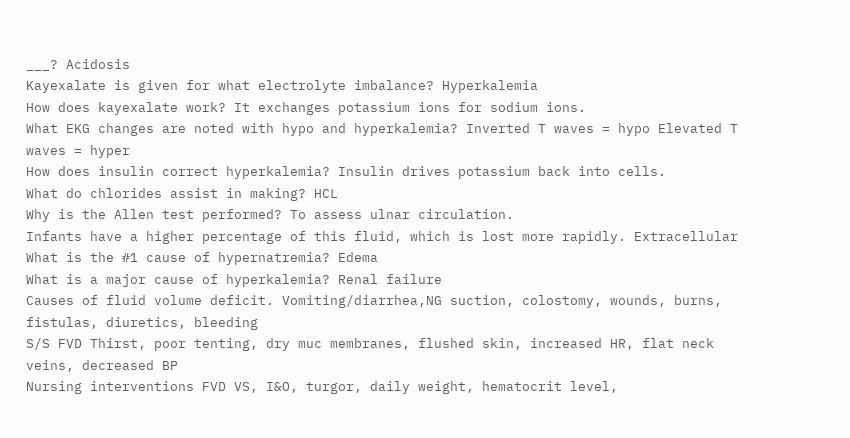___? Acidosis
Kayexalate is given for what electrolyte imbalance? Hyperkalemia
How does kayexalate work? It exchanges potassium ions for sodium ions.
What EKG changes are noted with hypo and hyperkalemia? Inverted T waves = hypo Elevated T waves = hyper
How does insulin correct hyperkalemia? Insulin drives potassium back into cells.
What do chlorides assist in making? HCL
Why is the Allen test performed? To assess ulnar circulation.
Infants have a higher percentage of this fluid, which is lost more rapidly. Extracellular
What is the #1 cause of hypernatremia? Edema
What is a major cause of hyperkalemia? Renal failure
Causes of fluid volume deficit. Vomiting/diarrhea,NG suction, colostomy, wounds, burns, fistulas, diuretics, bleeding
S/S FVD Thirst, poor tenting, dry muc membranes, flushed skin, increased HR, flat neck veins, decreased BP
Nursing interventions FVD VS, I&O, turgor, daily weight, hematocrit level,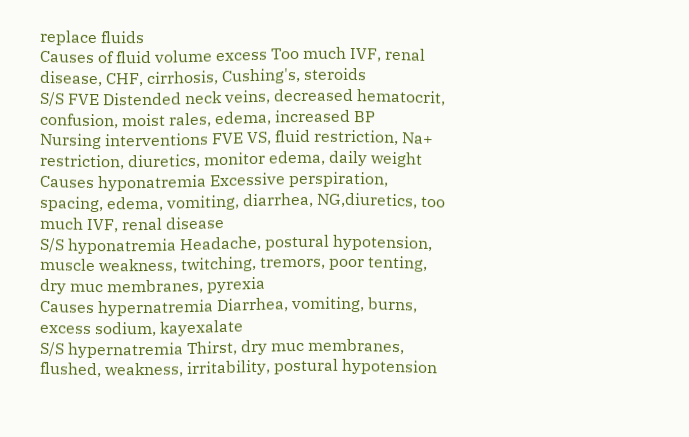replace fluids
Causes of fluid volume excess Too much IVF, renal disease, CHF, cirrhosis, Cushing's, steroids
S/S FVE Distended neck veins, decreased hematocrit, confusion, moist rales, edema, increased BP
Nursing interventions FVE VS, fluid restriction, Na+ restriction, diuretics, monitor edema, daily weight
Causes hyponatremia Excessive perspiration, spacing, edema, vomiting, diarrhea, NG,diuretics, too much IVF, renal disease
S/S hyponatremia Headache, postural hypotension, muscle weakness, twitching, tremors, poor tenting, dry muc membranes, pyrexia
Causes hypernatremia Diarrhea, vomiting, burns, excess sodium, kayexalate
S/S hypernatremia Thirst, dry muc membranes, flushed, weakness, irritability, postural hypotension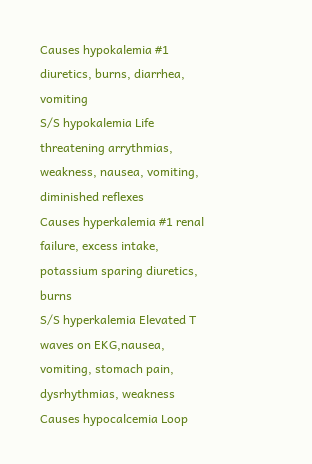Causes hypokalemia #1 diuretics, burns, diarrhea, vomiting
S/S hypokalemia Life threatening arrythmias, weakness, nausea, vomiting, diminished reflexes
Causes hyperkalemia #1 renal failure, excess intake, potassium sparing diuretics, burns
S/S hyperkalemia Elevated T waves on EKG,nausea, vomiting, stomach pain, dysrhythmias, weakness
Causes hypocalcemia Loop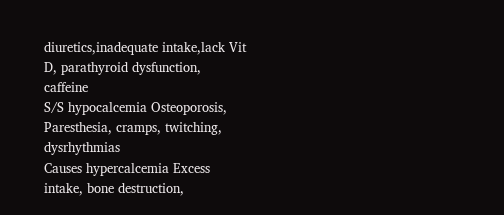diuretics,inadequate intake,lack Vit D, parathyroid dysfunction, caffeine
S/S hypocalcemia Osteoporosis, Paresthesia, cramps, twitching, dysrhythmias
Causes hypercalcemia Excess intake, bone destruction,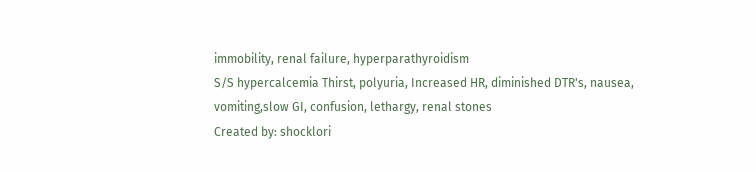immobility, renal failure, hyperparathyroidism
S/S hypercalcemia Thirst, polyuria, Increased HR, diminished DTR's, nausea, vomiting,slow GI, confusion, lethargy, renal stones
Created by: shocklori